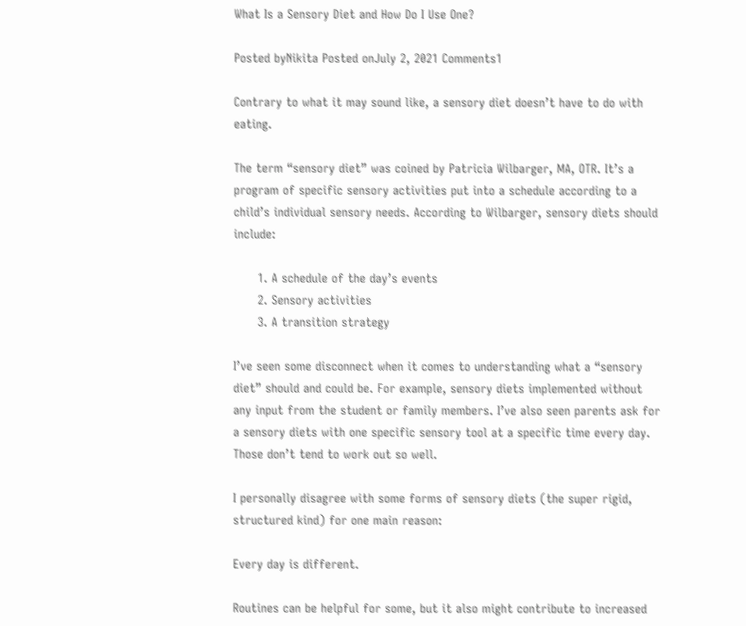What Is a Sensory Diet and How Do I Use One?

Posted byNikita Posted onJuly 2, 2021 Comments1

Contrary to what it may sound like, a sensory diet doesn’t have to do with eating.

The term “sensory diet” was coined by Patricia Wilbarger, MA, OTR. It’s a program of specific sensory activities put into a schedule according to a child’s individual sensory needs. According to Wilbarger, sensory diets should include:

      1. A schedule of the day’s events
      2. Sensory activities
      3. A transition strategy

I’ve seen some disconnect when it comes to understanding what a “sensory diet” should and could be. For example, sensory diets implemented without any input from the student or family members. I’ve also seen parents ask for a sensory diets with one specific sensory tool at a specific time every day. Those don’t tend to work out so well.

I personally disagree with some forms of sensory diets (the super rigid, structured kind) for one main reason:

Every day is different.

Routines can be helpful for some, but it also might contribute to increased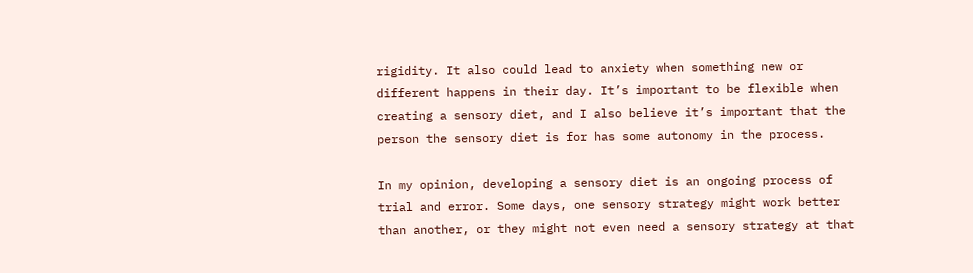rigidity. It also could lead to anxiety when something new or different happens in their day. It’s important to be flexible when creating a sensory diet, and I also believe it’s important that the person the sensory diet is for has some autonomy in the process.

In my opinion, developing a sensory diet is an ongoing process of trial and error. Some days, one sensory strategy might work better than another, or they might not even need a sensory strategy at that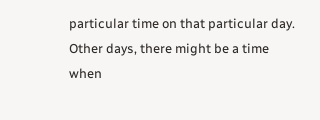particular time on that particular day. Other days, there might be a time when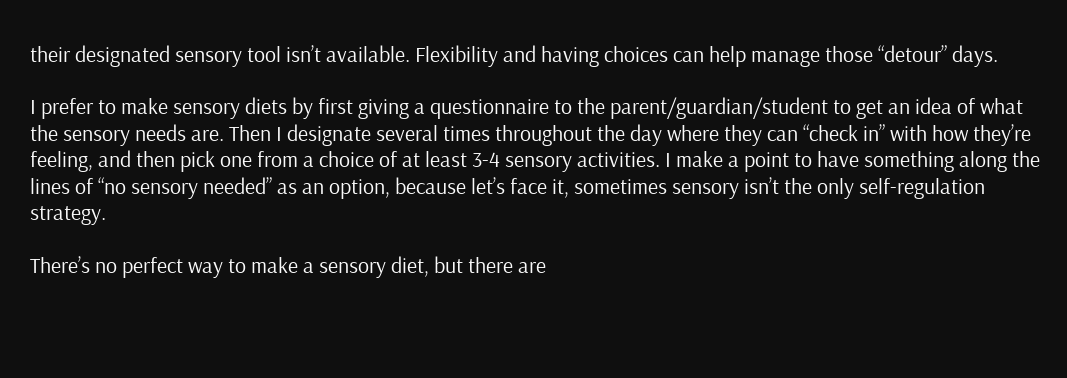their designated sensory tool isn’t available. Flexibility and having choices can help manage those “detour” days.

I prefer to make sensory diets by first giving a questionnaire to the parent/guardian/student to get an idea of what the sensory needs are. Then I designate several times throughout the day where they can “check in” with how they’re feeling, and then pick one from a choice of at least 3-4 sensory activities. I make a point to have something along the lines of “no sensory needed” as an option, because let’s face it, sometimes sensory isn’t the only self-regulation strategy.

There’s no perfect way to make a sensory diet, but there are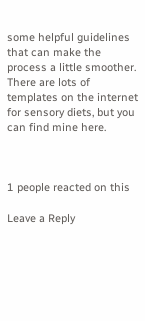some helpful guidelines that can make the process a little smoother. There are lots of templates on the internet for sensory diets, but you can find mine here.



1 people reacted on this

Leave a Reply